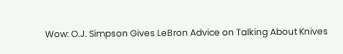Wow: O.J. Simpson Gives LeBron Advice on Talking About Knives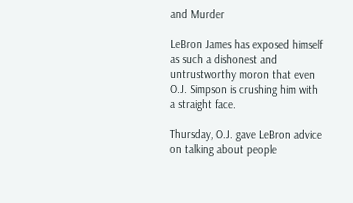and Murder

LeBron James has exposed himself as such a dishonest and untrustworthy moron that even O.J. Simpson is crushing him with a straight face.

Thursday, O.J. gave LeBron advice on talking about people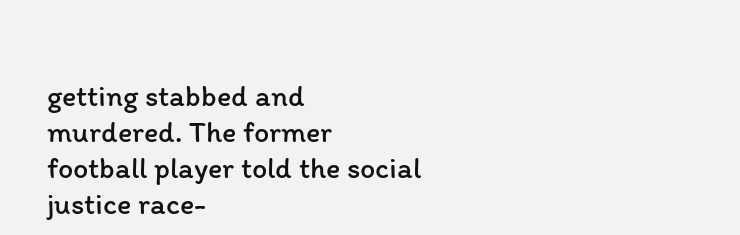getting stabbed and murdered. The former football player told the social justice race-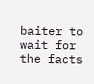baiter to wait for the facts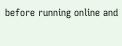before running online and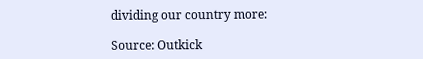dividing our country more:

Source: Outkick